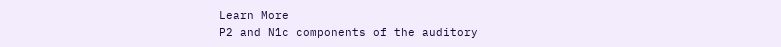Learn More
P2 and N1c components of the auditory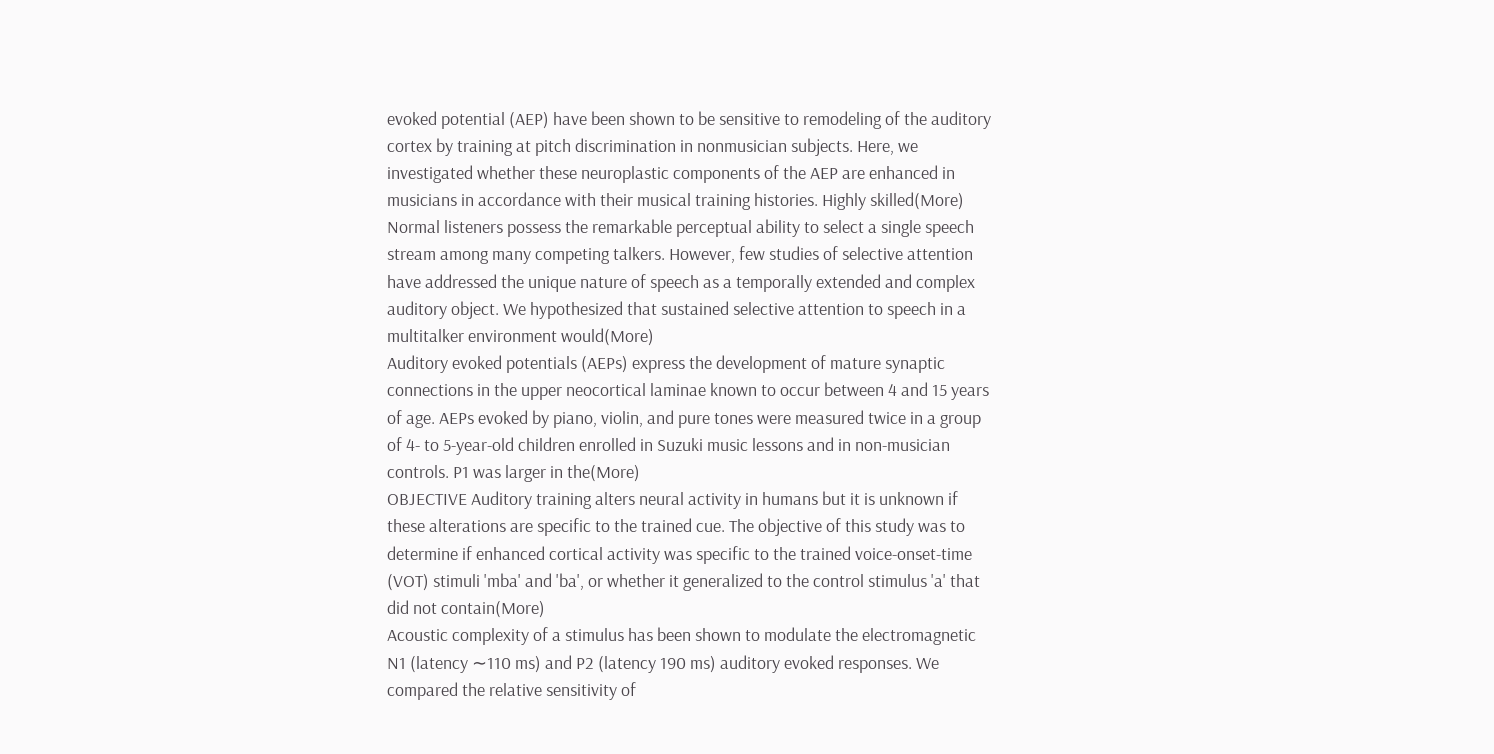evoked potential (AEP) have been shown to be sensitive to remodeling of the auditory cortex by training at pitch discrimination in nonmusician subjects. Here, we investigated whether these neuroplastic components of the AEP are enhanced in musicians in accordance with their musical training histories. Highly skilled(More)
Normal listeners possess the remarkable perceptual ability to select a single speech stream among many competing talkers. However, few studies of selective attention have addressed the unique nature of speech as a temporally extended and complex auditory object. We hypothesized that sustained selective attention to speech in a multitalker environment would(More)
Auditory evoked potentials (AEPs) express the development of mature synaptic connections in the upper neocortical laminae known to occur between 4 and 15 years of age. AEPs evoked by piano, violin, and pure tones were measured twice in a group of 4- to 5-year-old children enrolled in Suzuki music lessons and in non-musician controls. P1 was larger in the(More)
OBJECTIVE Auditory training alters neural activity in humans but it is unknown if these alterations are specific to the trained cue. The objective of this study was to determine if enhanced cortical activity was specific to the trained voice-onset-time (VOT) stimuli 'mba' and 'ba', or whether it generalized to the control stimulus 'a' that did not contain(More)
Acoustic complexity of a stimulus has been shown to modulate the electromagnetic N1 (latency ∼110 ms) and P2 (latency 190 ms) auditory evoked responses. We compared the relative sensitivity of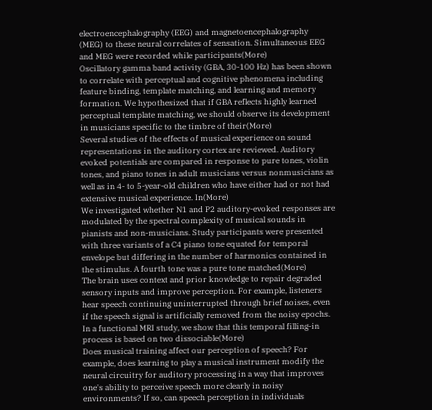electroencephalography (EEG) and magnetoencephalography (MEG) to these neural correlates of sensation. Simultaneous EEG and MEG were recorded while participants(More)
Oscillatory gamma band activity (GBA, 30-100 Hz) has been shown to correlate with perceptual and cognitive phenomena including feature binding, template matching, and learning and memory formation. We hypothesized that if GBA reflects highly learned perceptual template matching, we should observe its development in musicians specific to the timbre of their(More)
Several studies of the effects of musical experience on sound representations in the auditory cortex are reviewed. Auditory evoked potentials are compared in response to pure tones, violin tones, and piano tones in adult musicians versus nonmusicians as well as in 4- to 5-year-old children who have either had or not had extensive musical experience. In(More)
We investigated whether N1 and P2 auditory-evoked responses are modulated by the spectral complexity of musical sounds in pianists and non-musicians. Study participants were presented with three variants of a C4 piano tone equated for temporal envelope but differing in the number of harmonics contained in the stimulus. A fourth tone was a pure tone matched(More)
The brain uses context and prior knowledge to repair degraded sensory inputs and improve perception. For example, listeners hear speech continuing uninterrupted through brief noises, even if the speech signal is artificially removed from the noisy epochs. In a functional MRI study, we show that this temporal filling-in process is based on two dissociable(More)
Does musical training affect our perception of speech? For example, does learning to play a musical instrument modify the neural circuitry for auditory processing in a way that improves one's ability to perceive speech more clearly in noisy environments? If so, can speech perception in individuals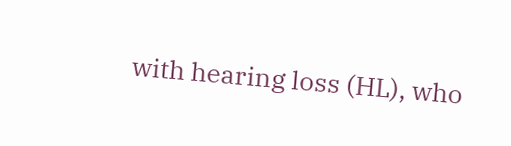with hearing loss (HL), who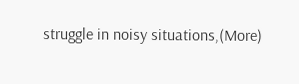struggle in noisy situations,(More)